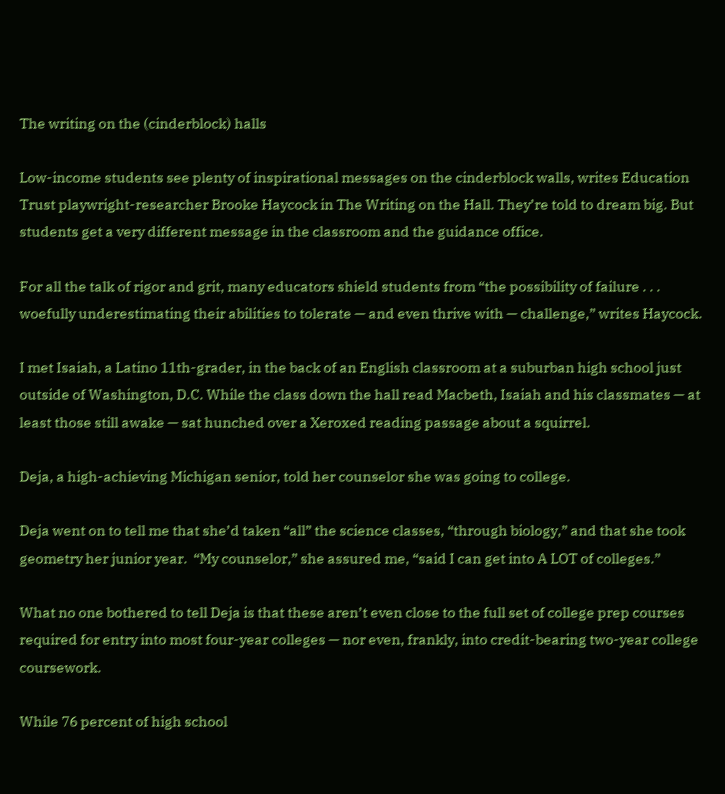The writing on the (cinderblock) halls

Low-income students see plenty of inspirational messages on the cinderblock walls, writes Education Trust playwright-researcher Brooke Haycock in The Writing on the Hall. They’re told to dream big. But students get a very different message in the classroom and the guidance office.

For all the talk of rigor and grit, many educators shield students from “the possibility of failure . . .  woefully underestimating their abilities to tolerate — and even thrive with — challenge,” writes Haycock.

I met Isaiah, a Latino 11th-grader, in the back of an English classroom at a suburban high school just outside of Washington, D.C. While the class down the hall read Macbeth, Isaiah and his classmates — at least those still awake — sat hunched over a Xeroxed reading passage about a squirrel.

Deja, a high-achieving Michigan senior, told her counselor she was going to college.

Deja went on to tell me that she’d taken “all” the science classes, “through biology,” and that she took geometry her junior year.  “My counselor,” she assured me, “said I can get into A LOT of colleges.”

What no one bothered to tell Deja is that these aren’t even close to the full set of college prep courses required for entry into most four-year colleges — nor even, frankly, into credit-bearing two-year college coursework.

While 76 percent of high school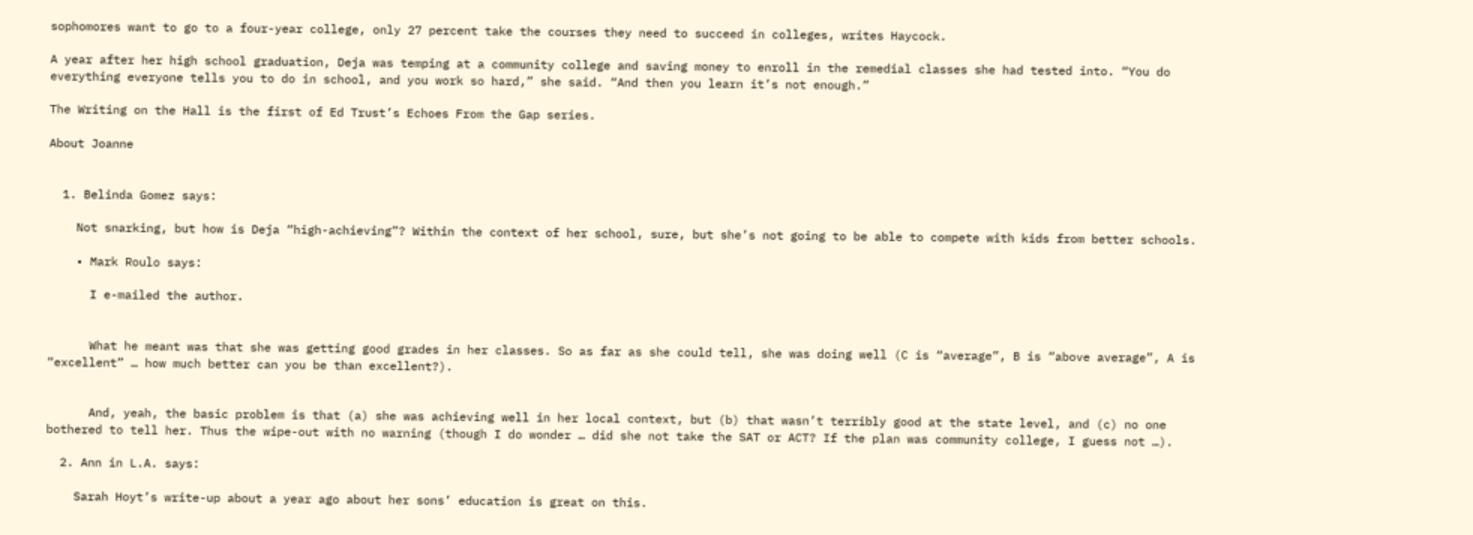sophomores want to go to a four-year college, only 27 percent take the courses they need to succeed in colleges, writes Haycock.

A year after her high school graduation, Deja was temping at a community college and saving money to enroll in the remedial classes she had tested into. “You do everything everyone tells you to do in school, and you work so hard,” she said. “And then you learn it’s not enough.”

The Writing on the Hall is the first of Ed Trust’s Echoes From the Gap series.

About Joanne


  1. Belinda Gomez says:

    Not snarking, but how is Deja “high-achieving”? Within the context of her school, sure, but she’s not going to be able to compete with kids from better schools.

    • Mark Roulo says:

      I e-mailed the author.


      What he meant was that she was getting good grades in her classes. So as far as she could tell, she was doing well (C is “average”, B is “above average”, A is “excellent” … how much better can you be than excellent?).


      And, yeah, the basic problem is that (a) she was achieving well in her local context, but (b) that wasn’t terribly good at the state level, and (c) no one bothered to tell her. Thus the wipe-out with no warning (though I do wonder … did she not take the SAT or ACT? If the plan was community college, I guess not …).

  2. Ann in L.A. says:

    Sarah Hoyt’s write-up about a year ago about her sons’ education is great on this.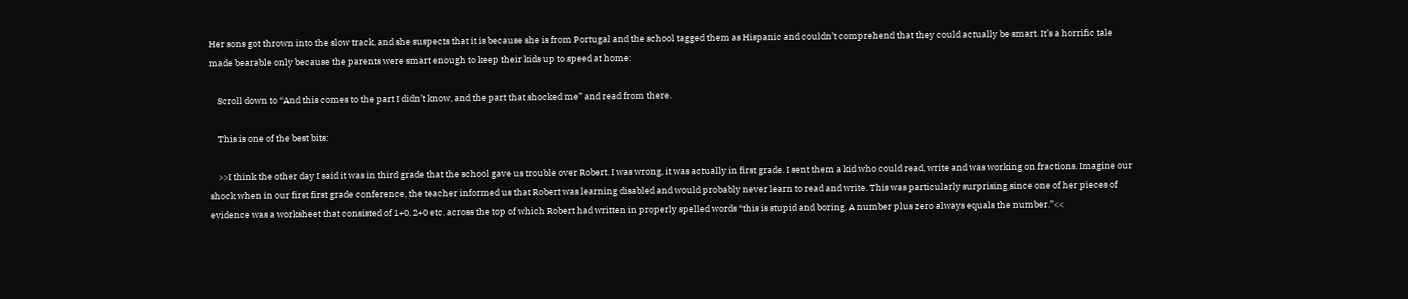Her sons got thrown into the slow track, and she suspects that it is because she is from Portugal and the school tagged them as Hispanic and couldn’t comprehend that they could actually be smart. It’s a horrific tale made bearable only because the parents were smart enough to keep their kids up to speed at home:

    Scroll down to “And this comes to the part I didn’t know, and the part that shocked me” and read from there.

    This is one of the best bits:

    >>I think the other day I said it was in third grade that the school gave us trouble over Robert. I was wrong, it was actually in first grade. I sent them a kid who could read, write and was working on fractions. Imagine our shock when in our first first grade conference, the teacher informed us that Robert was learning disabled and would probably never learn to read and write. This was particularly surprising since one of her pieces of evidence was a worksheet that consisted of 1+0, 2+0 etc. across the top of which Robert had written in properly spelled words “this is stupid and boring. A number plus zero always equals the number.”<<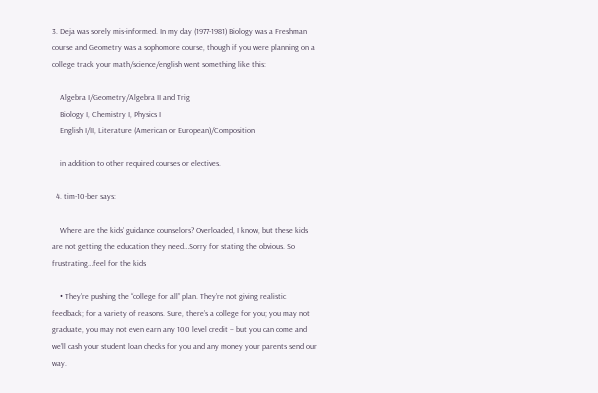3. Deja was sorely mis-informed. In my day (1977-1981) Biology was a Freshman course and Geometry was a sophomore course, though if you were planning on a college track your math/science/english went something like this:

    Algebra I/Geometry/Algebra II and Trig
    Biology I, Chemistry I, Physics I
    English I/II, Literature (American or European)/Composition

    in addition to other required courses or electives.

  4. tim-10-ber says:

    Where are the kids’ guidance counselors? Overloaded, I know, but these kids are not getting the education they need…Sorry for stating the obvious. So frustrating…feel for the kids

    • They’re pushing the “college for all” plan. They’re not giving realistic feedback; for a variety of reasons. Sure, there’s a college for you; you may not graduate, you may not even earn any 100 level credit – but you can come and we’ll cash your student loan checks for you and any money your parents send our way.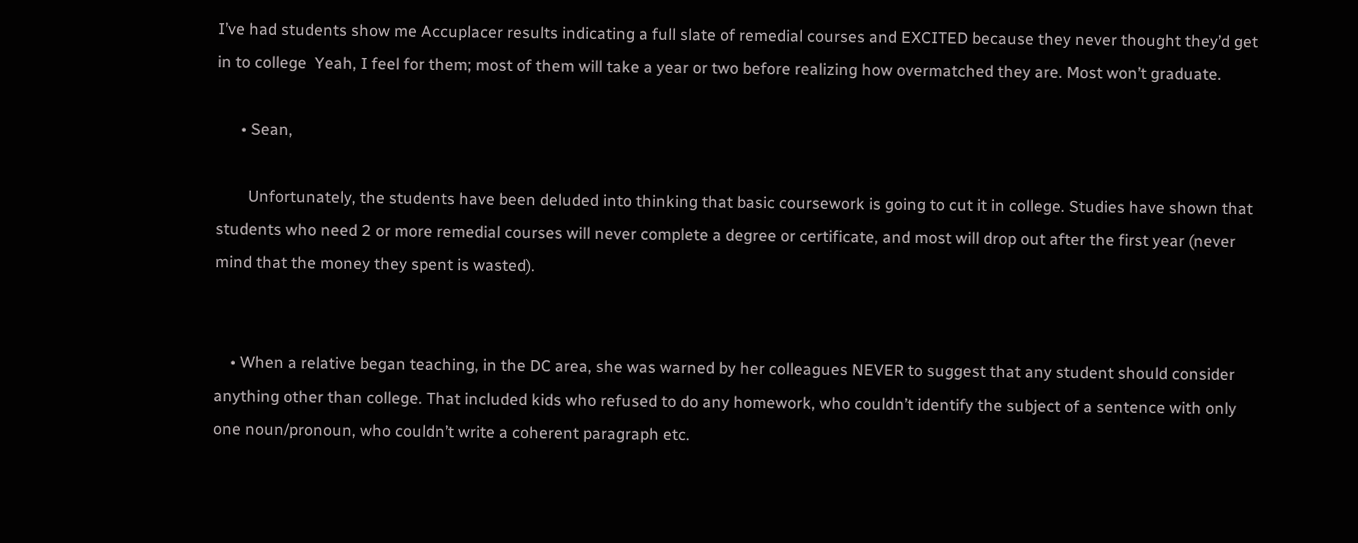I’ve had students show me Accuplacer results indicating a full slate of remedial courses and EXCITED because they never thought they’d get in to college  Yeah, I feel for them; most of them will take a year or two before realizing how overmatched they are. Most won’t graduate.

      • Sean,

        Unfortunately, the students have been deluded into thinking that basic coursework is going to cut it in college. Studies have shown that students who need 2 or more remedial courses will never complete a degree or certificate, and most will drop out after the first year (never mind that the money they spent is wasted).


    • When a relative began teaching, in the DC area, she was warned by her colleagues NEVER to suggest that any student should consider anything other than college. That included kids who refused to do any homework, who couldn’t identify the subject of a sentence with only one noun/pronoun, who couldn’t write a coherent paragraph etc.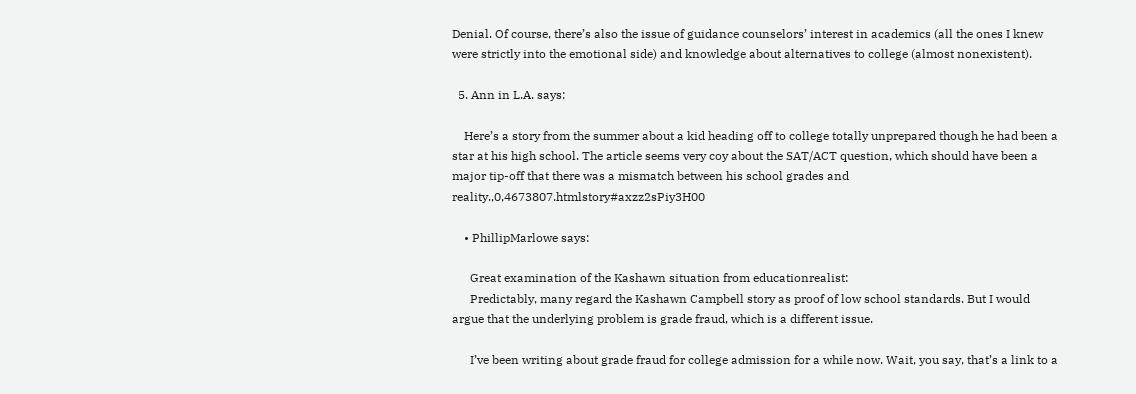Denial. Of course, there’s also the issue of guidance counselors’ interest in academics (all the ones I knew were strictly into the emotional side) and knowledge about alternatives to college (almost nonexistent).

  5. Ann in L.A. says:

    Here’s a story from the summer about a kid heading off to college totally unprepared though he had been a star at his high school. The article seems very coy about the SAT/ACT question, which should have been a major tip-off that there was a mismatch between his school grades and reality.,0,4673807.htmlstory#axzz2sPiy3H00

    • PhillipMarlowe says:

      Great examination of the Kashawn situation from educationrealist:
      Predictably, many regard the Kashawn Campbell story as proof of low school standards. But I would argue that the underlying problem is grade fraud, which is a different issue.

      I’ve been writing about grade fraud for college admission for a while now. Wait, you say, that’s a link to a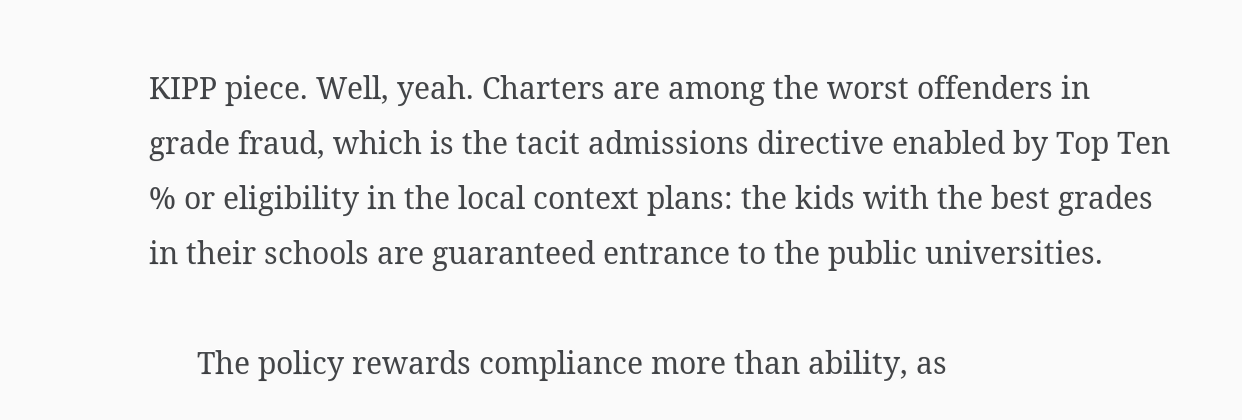KIPP piece. Well, yeah. Charters are among the worst offenders in grade fraud, which is the tacit admissions directive enabled by Top Ten % or eligibility in the local context plans: the kids with the best grades in their schools are guaranteed entrance to the public universities.

      The policy rewards compliance more than ability, as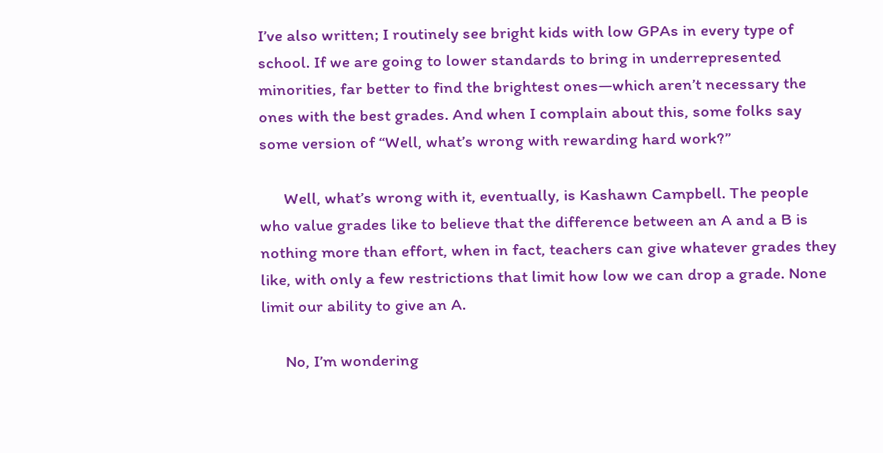I’ve also written; I routinely see bright kids with low GPAs in every type of school. If we are going to lower standards to bring in underrepresented minorities, far better to find the brightest ones—which aren’t necessary the ones with the best grades. And when I complain about this, some folks say some version of “Well, what’s wrong with rewarding hard work?”

      Well, what’s wrong with it, eventually, is Kashawn Campbell. The people who value grades like to believe that the difference between an A and a B is nothing more than effort, when in fact, teachers can give whatever grades they like, with only a few restrictions that limit how low we can drop a grade. None limit our ability to give an A.

      No, I’m wondering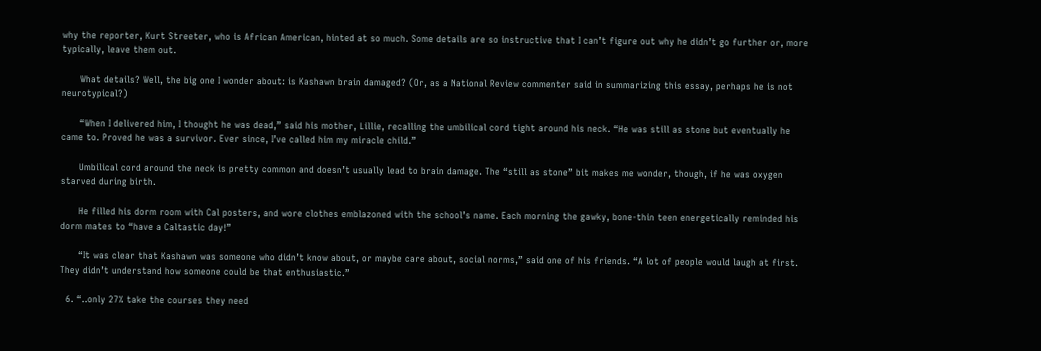why the reporter, Kurt Streeter, who is African American, hinted at so much. Some details are so instructive that I can’t figure out why he didn’t go further or, more typically, leave them out.

      What details? Well, the big one I wonder about: is Kashawn brain damaged? (Or, as a National Review commenter said in summarizing this essay, perhaps he is not neurotypical?)

      “When I delivered him, I thought he was dead,” said his mother, Lillie, recalling the umbilical cord tight around his neck. “He was still as stone but eventually he came to. Proved he was a survivor. Ever since, I’ve called him my miracle child.”

      Umbilical cord around the neck is pretty common and doesn’t usually lead to brain damage. The “still as stone” bit makes me wonder, though, if he was oxygen starved during birth.

      He filled his dorm room with Cal posters, and wore clothes emblazoned with the school’s name. Each morning the gawky, bone-thin teen energetically reminded his dorm mates to “have a Caltastic day!”

      “It was clear that Kashawn was someone who didn’t know about, or maybe care about, social norms,” said one of his friends. “A lot of people would laugh at first. They didn’t understand how someone could be that enthusiastic.”

  6. “..only 27% take the courses they need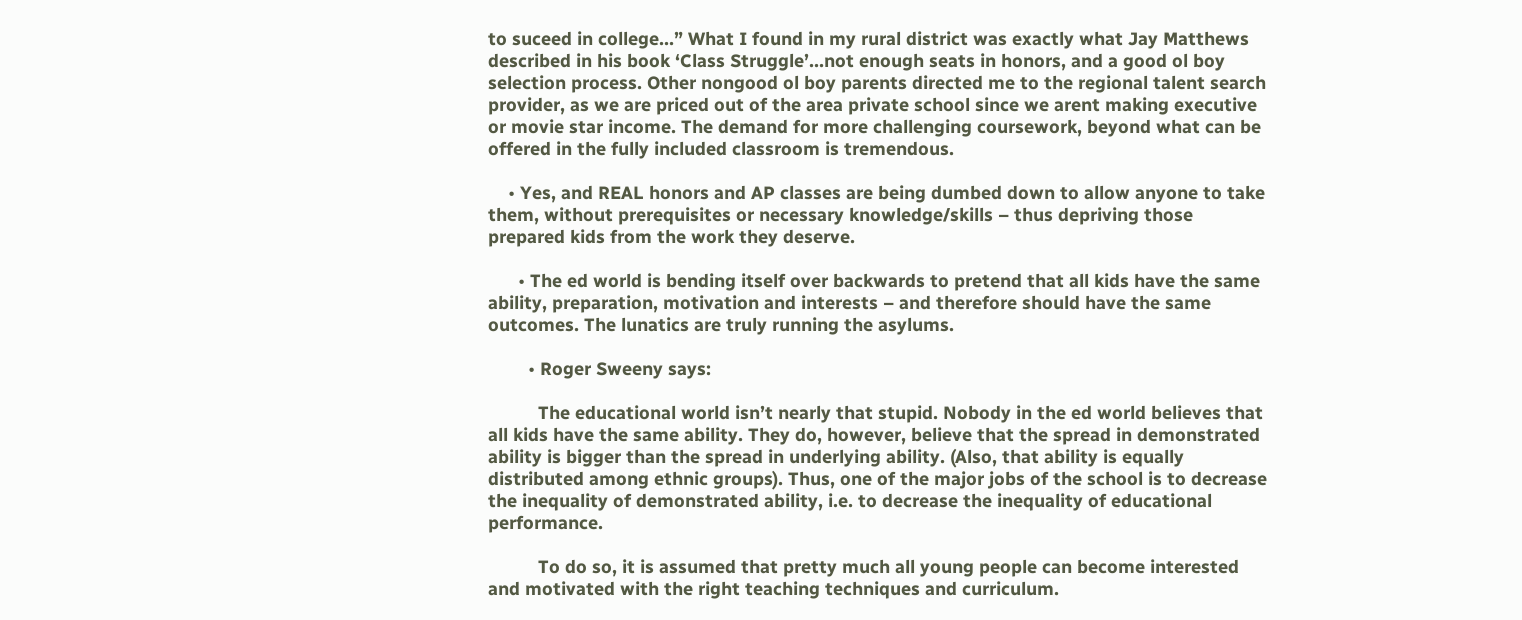to suceed in college…” What I found in my rural district was exactly what Jay Matthews described in his book ‘Class Struggle’…not enough seats in honors, and a good ol boy selection process. Other nongood ol boy parents directed me to the regional talent search provider, as we are priced out of the area private school since we arent making executive or movie star income. The demand for more challenging coursework, beyond what can be offered in the fully included classroom is tremendous.

    • Yes, and REAL honors and AP classes are being dumbed down to allow anyone to take them, without prerequisites or necessary knowledge/skills – thus depriving those prepared kids from the work they deserve.

      • The ed world is bending itself over backwards to pretend that all kids have the same ability, preparation, motivation and interests – and therefore should have the same outcomes. The lunatics are truly running the asylums.

        • Roger Sweeny says:

          The educational world isn’t nearly that stupid. Nobody in the ed world believes that all kids have the same ability. They do, however, believe that the spread in demonstrated ability is bigger than the spread in underlying ability. (Also, that ability is equally distributed among ethnic groups). Thus, one of the major jobs of the school is to decrease the inequality of demonstrated ability, i.e. to decrease the inequality of educational performance.

          To do so, it is assumed that pretty much all young people can become interested and motivated with the right teaching techniques and curriculum.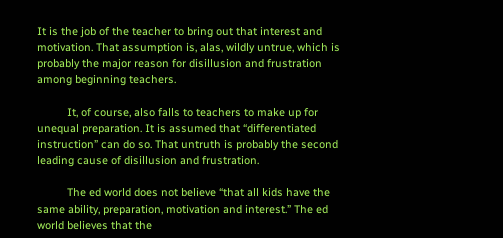It is the job of the teacher to bring out that interest and motivation. That assumption is, alas, wildly untrue, which is probably the major reason for disillusion and frustration among beginning teachers.

          It, of course, also falls to teachers to make up for unequal preparation. It is assumed that “differentiated instruction” can do so. That untruth is probably the second leading cause of disillusion and frustration.

          The ed world does not believe “that all kids have the same ability, preparation, motivation and interest.” The ed world believes that the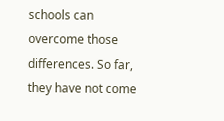schools can overcome those differences. So far, they have not come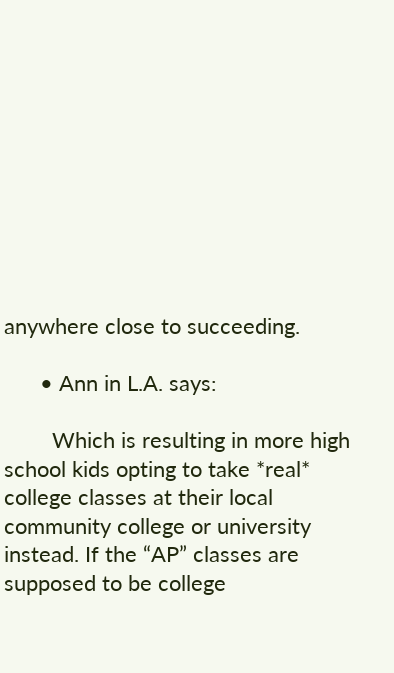anywhere close to succeeding.

      • Ann in L.A. says:

        Which is resulting in more high school kids opting to take *real* college classes at their local community college or university instead. If the “AP” classes are supposed to be college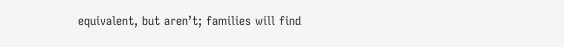equivalent, but aren’t; families will find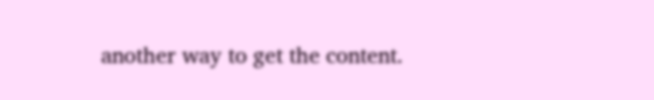another way to get the content.